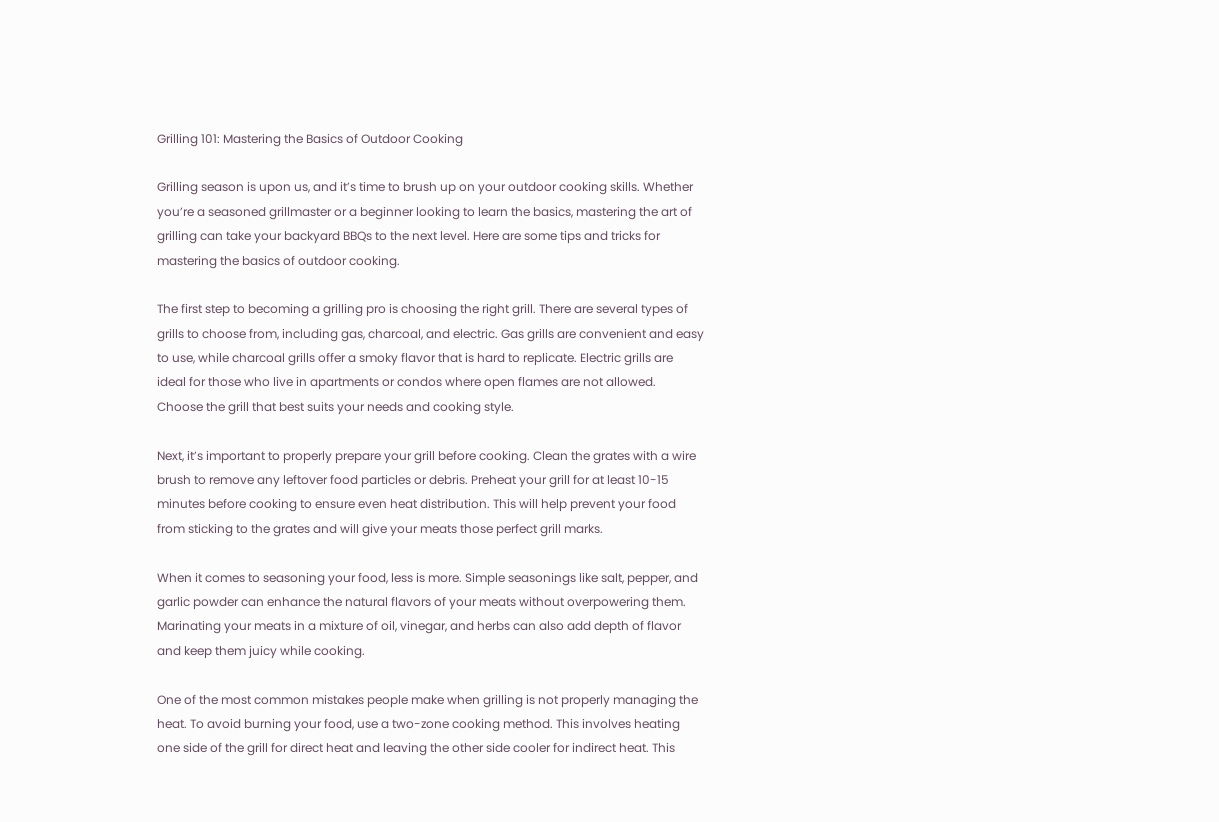Grilling 101: Mastering the Basics of Outdoor Cooking

Grilling season is upon us, and it’s time to brush up on your outdoor cooking skills. Whether you’re a seasoned grillmaster or a beginner looking to learn the basics, mastering the art of grilling can take your backyard BBQs to the next level. Here are some tips and tricks for mastering the basics of outdoor cooking.

The first step to becoming a grilling pro is choosing the right grill. There are several types of grills to choose from, including gas, charcoal, and electric. Gas grills are convenient and easy to use, while charcoal grills offer a smoky flavor that is hard to replicate. Electric grills are ideal for those who live in apartments or condos where open flames are not allowed. Choose the grill that best suits your needs and cooking style.

Next, it’s important to properly prepare your grill before cooking. Clean the grates with a wire brush to remove any leftover food particles or debris. Preheat your grill for at least 10-15 minutes before cooking to ensure even heat distribution. This will help prevent your food from sticking to the grates and will give your meats those perfect grill marks.

When it comes to seasoning your food, less is more. Simple seasonings like salt, pepper, and garlic powder can enhance the natural flavors of your meats without overpowering them. Marinating your meats in a mixture of oil, vinegar, and herbs can also add depth of flavor and keep them juicy while cooking.

One of the most common mistakes people make when grilling is not properly managing the heat. To avoid burning your food, use a two-zone cooking method. This involves heating one side of the grill for direct heat and leaving the other side cooler for indirect heat. This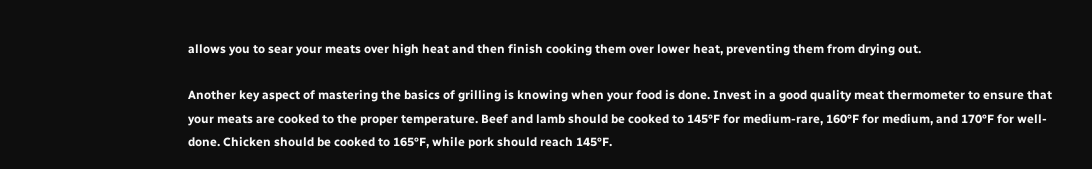allows you to sear your meats over high heat and then finish cooking them over lower heat, preventing them from drying out.

Another key aspect of mastering the basics of grilling is knowing when your food is done. Invest in a good quality meat thermometer to ensure that your meats are cooked to the proper temperature. Beef and lamb should be cooked to 145°F for medium-rare, 160°F for medium, and 170°F for well-done. Chicken should be cooked to 165°F, while pork should reach 145°F.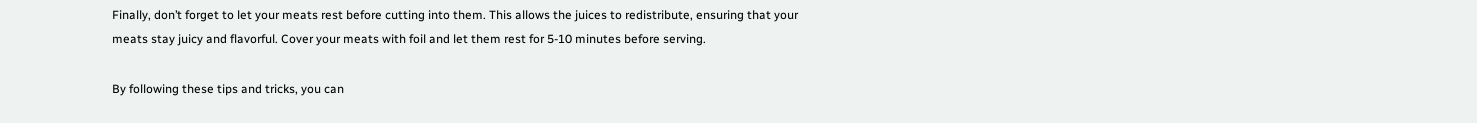Finally, don’t forget to let your meats rest before cutting into them. This allows the juices to redistribute, ensuring that your meats stay juicy and flavorful. Cover your meats with foil and let them rest for 5-10 minutes before serving.

By following these tips and tricks, you can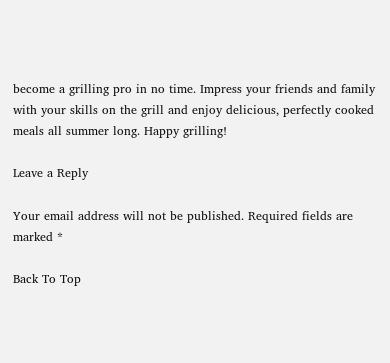become a grilling pro in no time. Impress your friends and family with your skills on the grill and enjoy delicious, perfectly cooked meals all summer long. Happy grilling!

Leave a Reply

Your email address will not be published. Required fields are marked *

Back To Top